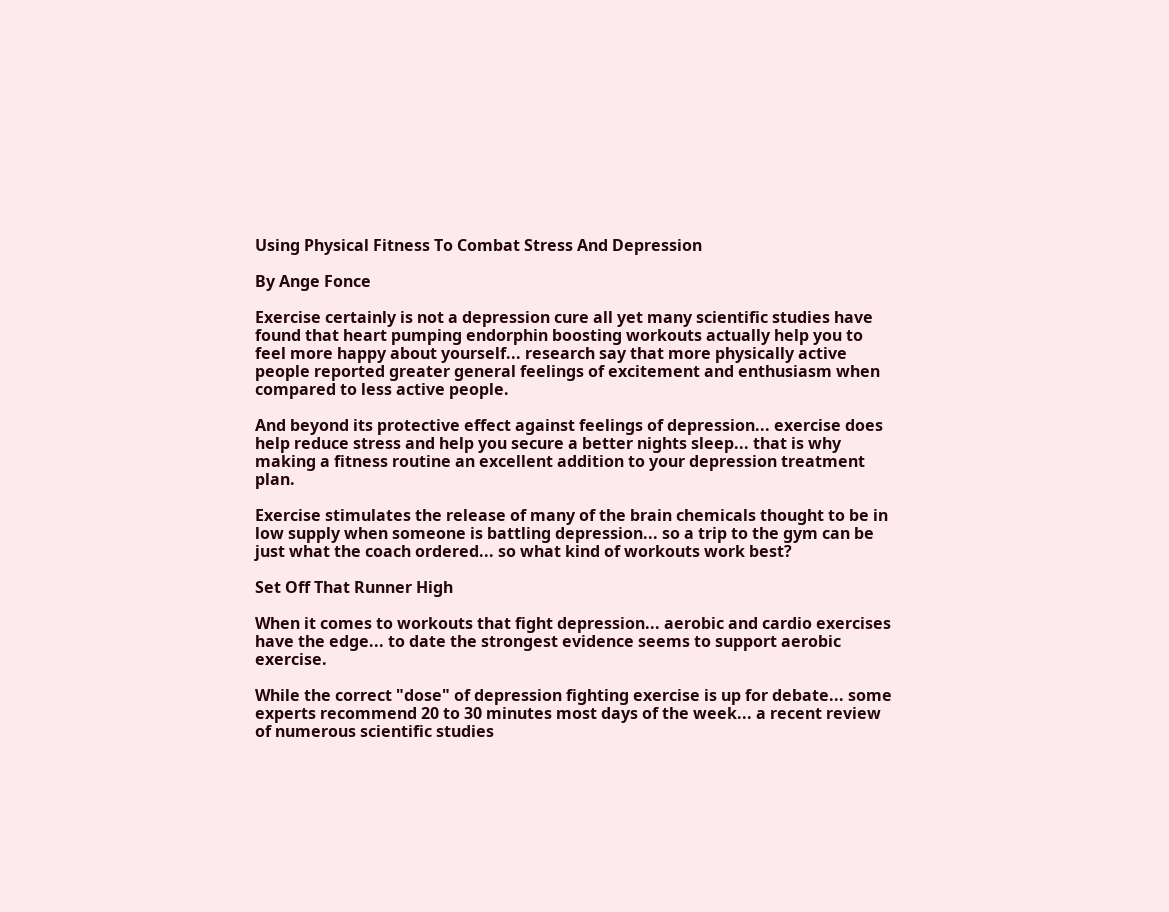Using Physical Fitness To Combat Stress And Depression

By Ange Fonce

Exercise certainly is not a depression cure all yet many scientific studies have found that heart pumping endorphin boosting workouts actually help you to feel more happy about yourself... research say that more physically active people reported greater general feelings of excitement and enthusiasm when compared to less active people.

And beyond its protective effect against feelings of depression... exercise does help reduce stress and help you secure a better nights sleep... that is why making a fitness routine an excellent addition to your depression treatment plan.

Exercise stimulates the release of many of the brain chemicals thought to be in low supply when someone is battling depression... so a trip to the gym can be just what the coach ordered... so what kind of workouts work best?

Set Off That Runner High

When it comes to workouts that fight depression... aerobic and cardio exercises have the edge... to date the strongest evidence seems to support aerobic exercise.

While the correct "dose" of depression fighting exercise is up for debate... some experts recommend 20 to 30 minutes most days of the week... a recent review of numerous scientific studies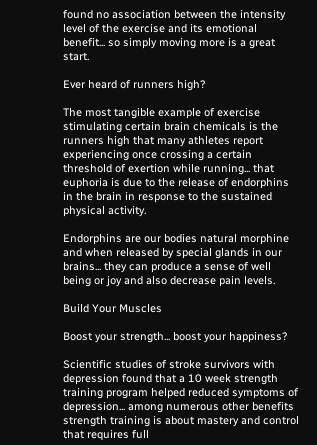found no association between the intensity level of the exercise and its emotional benefit... so simply moving more is a great start.

Ever heard of runners high?

The most tangible example of exercise stimulating certain brain chemicals is the runners high that many athletes report experiencing once crossing a certain threshold of exertion while running... that euphoria is due to the release of endorphins in the brain in response to the sustained physical activity.

Endorphins are our bodies natural morphine and when released by special glands in our brains... they can produce a sense of well being or joy and also decrease pain levels.

Build Your Muscles

Boost your strength... boost your happiness?

Scientific studies of stroke survivors with depression found that a 10 week strength training program helped reduced symptoms of depression... among numerous other benefits strength training is about mastery and control that requires full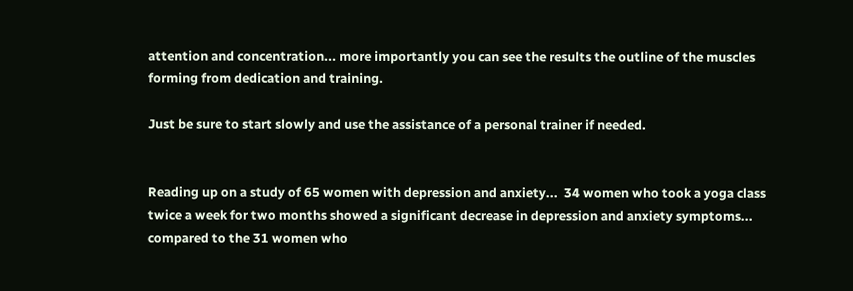attention and concentration... more importantly you can see the results the outline of the muscles forming from dedication and training.

Just be sure to start slowly and use the assistance of a personal trainer if needed.


Reading up on a study of 65 women with depression and anxiety...  34 women who took a yoga class twice a week for two months showed a significant decrease in depression and anxiety symptoms... compared to the 31 women who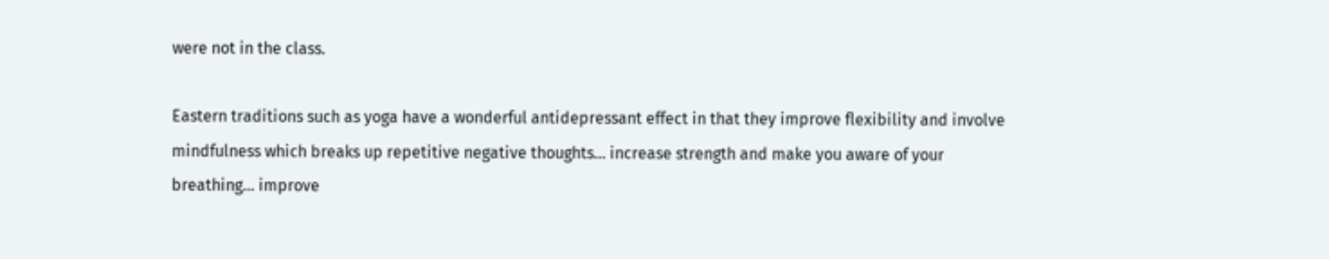were not in the class.

Eastern traditions such as yoga have a wonderful antidepressant effect in that they improve flexibility and involve mindfulness which breaks up repetitive negative thoughts... increase strength and make you aware of your breathing... improve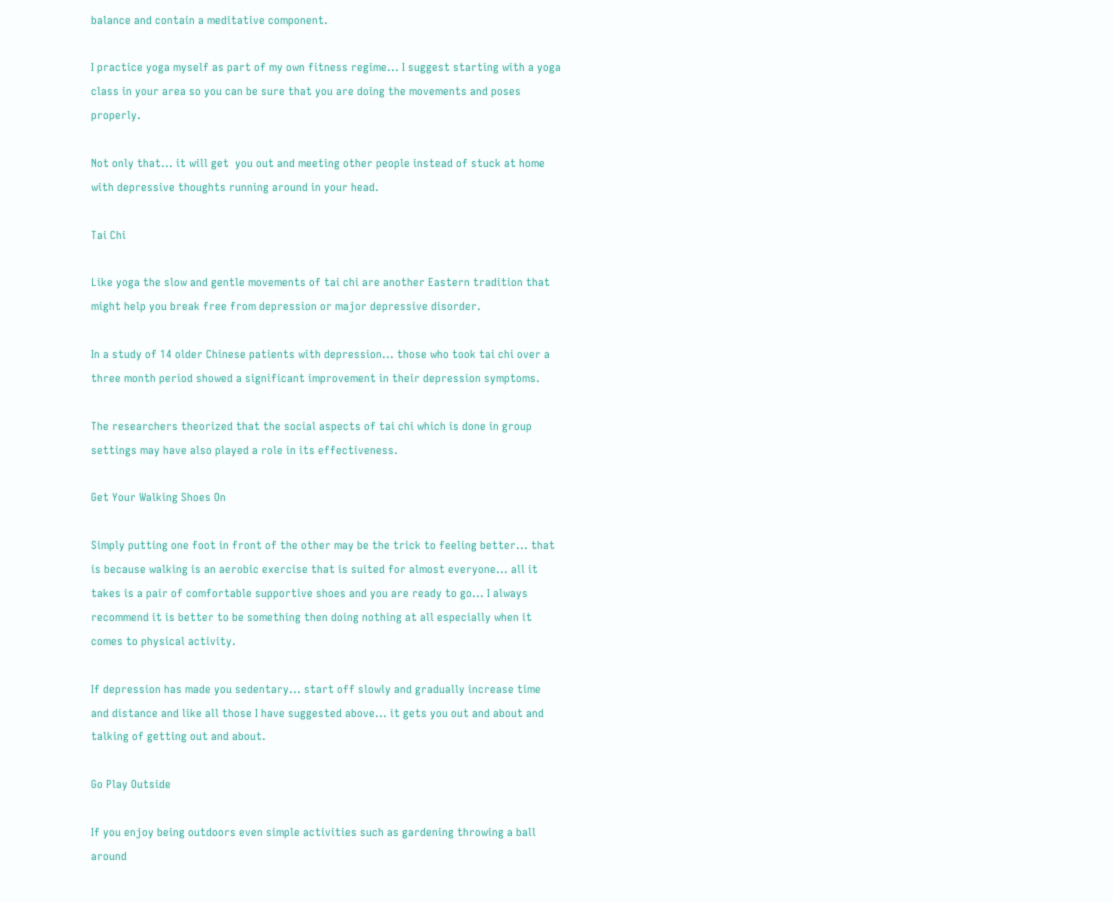balance and contain a meditative component.

I practice yoga myself as part of my own fitness regime... I suggest starting with a yoga class in your area so you can be sure that you are doing the movements and poses properly.

Not only that... it will get  you out and meeting other people instead of stuck at home with depressive thoughts running around in your head.

Tai Chi

Like yoga the slow and gentle movements of tai chi are another Eastern tradition that might help you break free from depression or major depressive disorder.

In a study of 14 older Chinese patients with depression... those who took tai chi over a three month period showed a significant improvement in their depression symptoms.

The researchers theorized that the social aspects of tai chi which is done in group settings may have also played a role in its effectiveness.

Get Your Walking Shoes On

Simply putting one foot in front of the other may be the trick to feeling better... that is because walking is an aerobic exercise that is suited for almost everyone... all it takes is a pair of comfortable supportive shoes and you are ready to go... I always recommend it is better to be something then doing nothing at all especially when it comes to physical activity.

If depression has made you sedentary... start off slowly and gradually increase time and distance and like all those I have suggested above... it gets you out and about and talking of getting out and about.

Go Play Outside

If you enjoy being outdoors even simple activities such as gardening throwing a ball around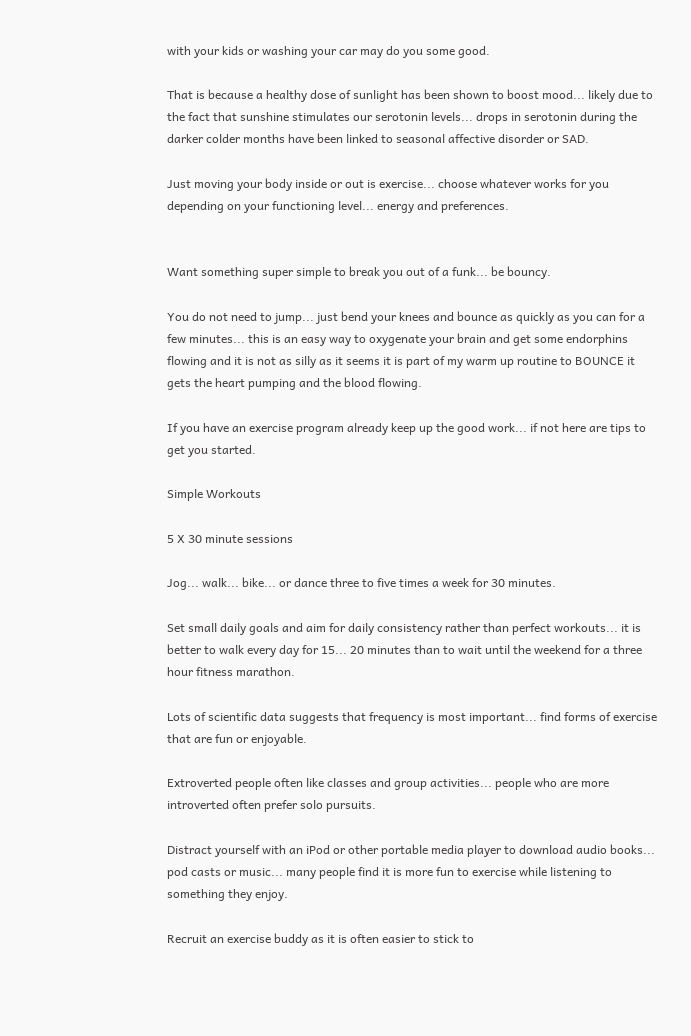with your kids or washing your car may do you some good.

That is because a healthy dose of sunlight has been shown to boost mood... likely due to the fact that sunshine stimulates our serotonin levels... drops in serotonin during the darker colder months have been linked to seasonal affective disorder or SAD.

Just moving your body inside or out is exercise... choose whatever works for you depending on your functioning level... energy and preferences.


Want something super simple to break you out of a funk... be bouncy.

You do not need to jump... just bend your knees and bounce as quickly as you can for a few minutes... this is an easy way to oxygenate your brain and get some endorphins flowing and it is not as silly as it seems it is part of my warm up routine to BOUNCE it gets the heart pumping and the blood flowing.

If you have an exercise program already keep up the good work... if not here are tips to get you started.

Simple Workouts

5 X 30 minute sessions

Jog... walk... bike... or dance three to five times a week for 30 minutes.

Set small daily goals and aim for daily consistency rather than perfect workouts... it is better to walk every day for 15... 20 minutes than to wait until the weekend for a three hour fitness marathon.

Lots of scientific data suggests that frequency is most important... find forms of exercise that are fun or enjoyable.

Extroverted people often like classes and group activities... people who are more introverted often prefer solo pursuits.

Distract yourself with an iPod or other portable media player to download audio books... pod casts or music... many people find it is more fun to exercise while listening to something they enjoy.

Recruit an exercise buddy as it is often easier to stick to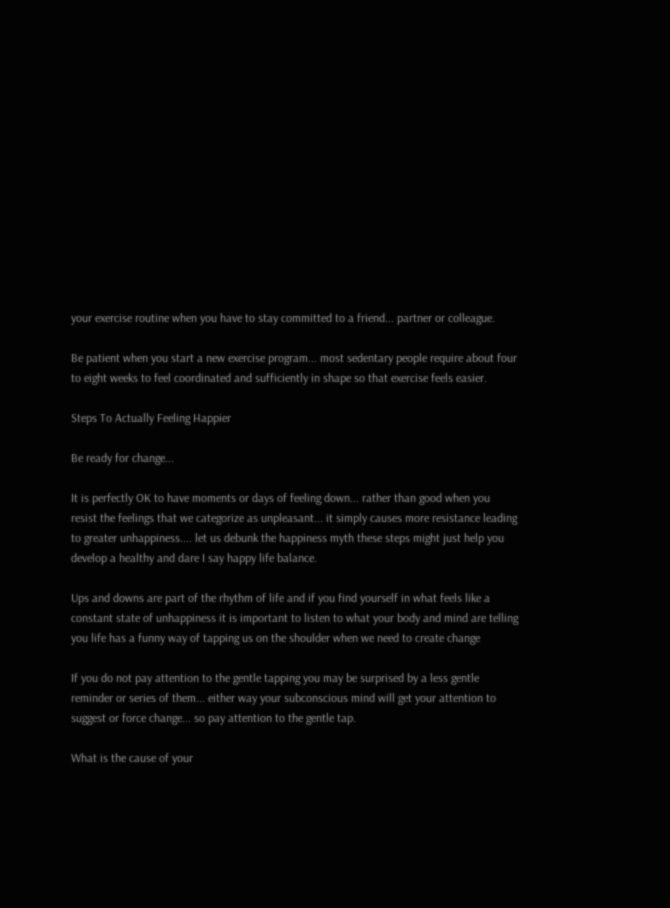your exercise routine when you have to stay committed to a friend... partner or colleague.

Be patient when you start a new exercise program... most sedentary people require about four to eight weeks to feel coordinated and sufficiently in shape so that exercise feels easier.

Steps To Actually Feeling Happier

Be ready for change...

It is perfectly OK to have moments or days of feeling down... rather than good when you resist the feelings that we categorize as unpleasant... it simply causes more resistance leading to greater unhappiness.... let us debunk the happiness myth these steps might just help you develop a healthy and dare I say happy life balance.

Ups and downs are part of the rhythm of life and if you find yourself in what feels like a constant state of unhappiness it is important to listen to what your body and mind are telling you life has a funny way of tapping us on the shoulder when we need to create change

If you do not pay attention to the gentle tapping you may be surprised by a less gentle reminder or series of them... either way your subconscious mind will get your attention to suggest or force change... so pay attention to the gentle tap.

What is the cause of your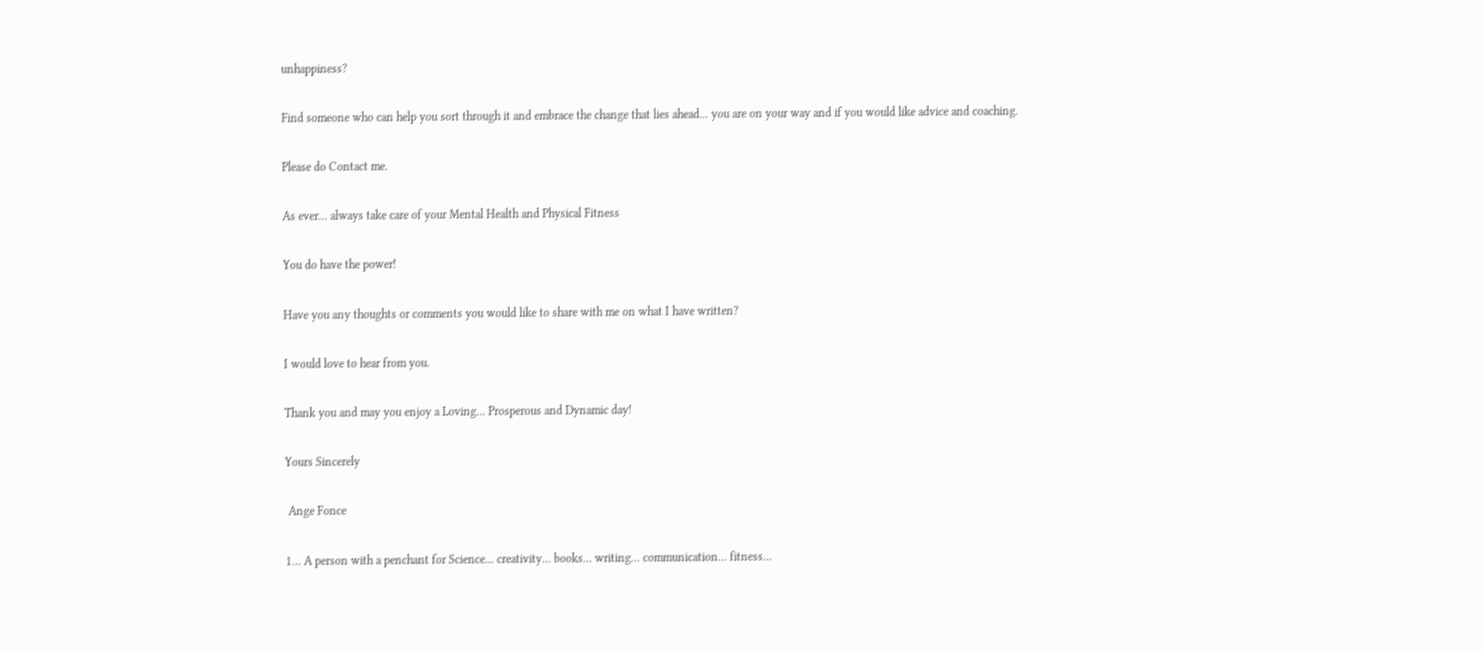unhappiness?

Find someone who can help you sort through it and embrace the change that lies ahead... you are on your way and if you would like advice and coaching.

Please do Contact me.

As ever... always take care of your Mental Health and Physical Fitness

You do have the power!

Have you any thoughts or comments you would like to share with me on what I have written?

I would love to hear from you.

Thank you and may you enjoy a Loving... Prosperous and Dynamic day!

Yours Sincerely

 Ange Fonce

1... A person with a penchant for Science... creativity... books... writing... communication... fitness...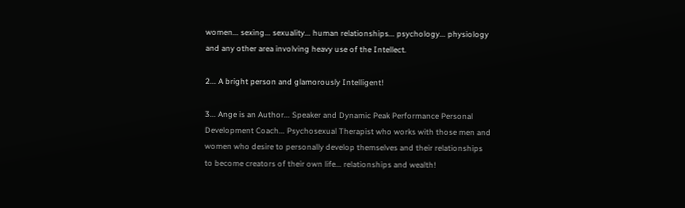women... sexing... sexuality... human relationships... psychology... physiology and any other area involving heavy use of the Intellect.

2... A bright person and glamorously Intelligent!

3... Ange is an Author... Speaker and Dynamic Peak Performance Personal Development Coach... Psychosexual Therapist who works with those men and women who desire to personally develop themselves and their relationships to become creators of their own life... relationships and wealth!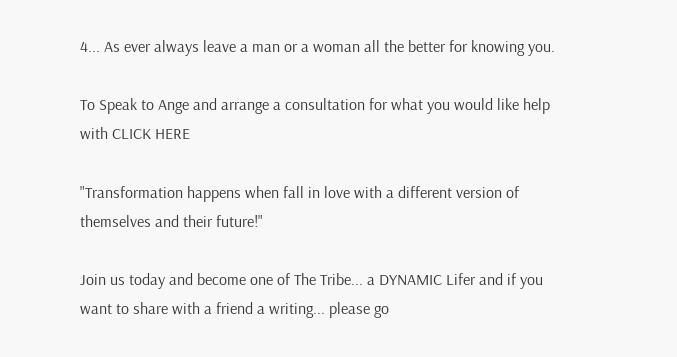4... As ever always leave a man or a woman all the better for knowing you.

To Speak to Ange and arrange a consultation for what you would like help with CLICK HERE

"Transformation happens when fall in love with a different version of themselves and their future!"

Join us today and become one of The Tribe... a DYNAMIC Lifer and if you want to share with a friend a writing... please go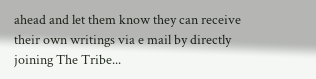ahead and let them know they can receive their own writings via e mail by directly joining The Tribe...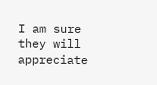I am sure they will appreciate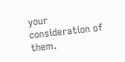your consideration of them.